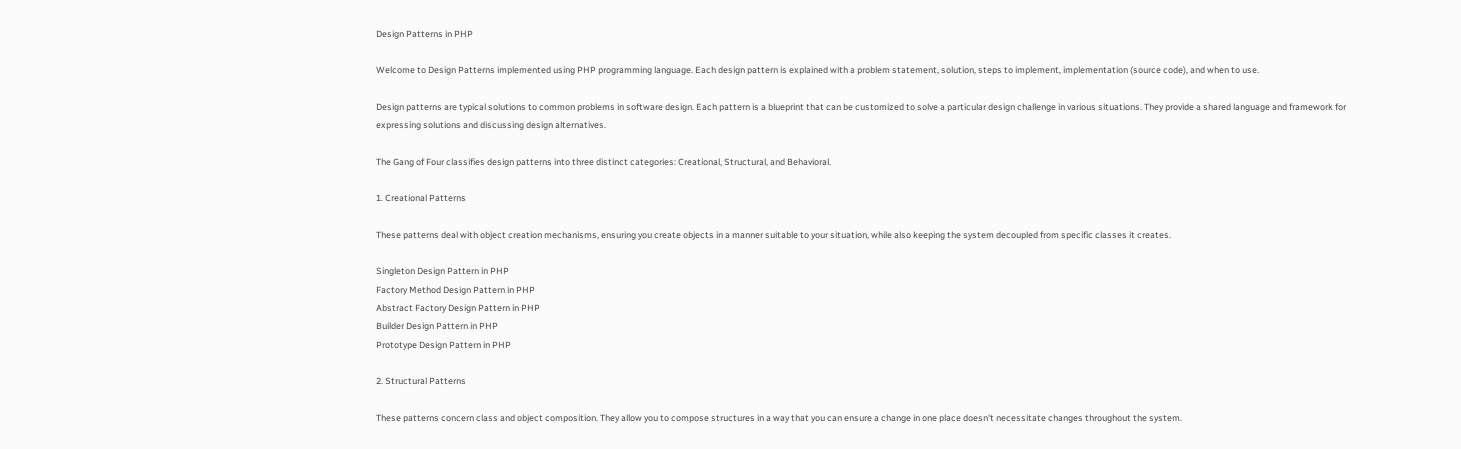Design Patterns in PHP

Welcome to Design Patterns implemented using PHP programming language. Each design pattern is explained with a problem statement, solution, steps to implement, implementation (source code), and when to use.

Design patterns are typical solutions to common problems in software design. Each pattern is a blueprint that can be customized to solve a particular design challenge in various situations. They provide a shared language and framework for expressing solutions and discussing design alternatives.

The Gang of Four classifies design patterns into three distinct categories: Creational, Structural, and Behavioral.

1. Creational Patterns

These patterns deal with object creation mechanisms, ensuring you create objects in a manner suitable to your situation, while also keeping the system decoupled from specific classes it creates.

Singleton Design Pattern in PHP
Factory Method Design Pattern in PHP
Abstract Factory Design Pattern in PHP
Builder Design Pattern in PHP
Prototype Design Pattern in PHP

2. Structural Patterns

These patterns concern class and object composition. They allow you to compose structures in a way that you can ensure a change in one place doesn't necessitate changes throughout the system.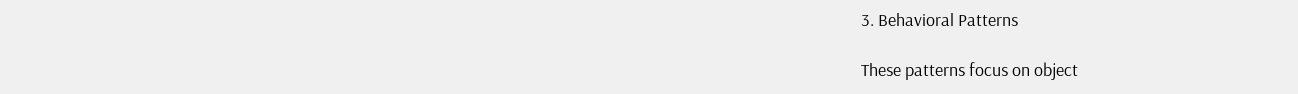3. Behavioral Patterns

These patterns focus on object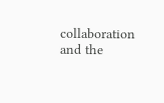collaboration and the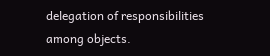delegation of responsibilities among objects.